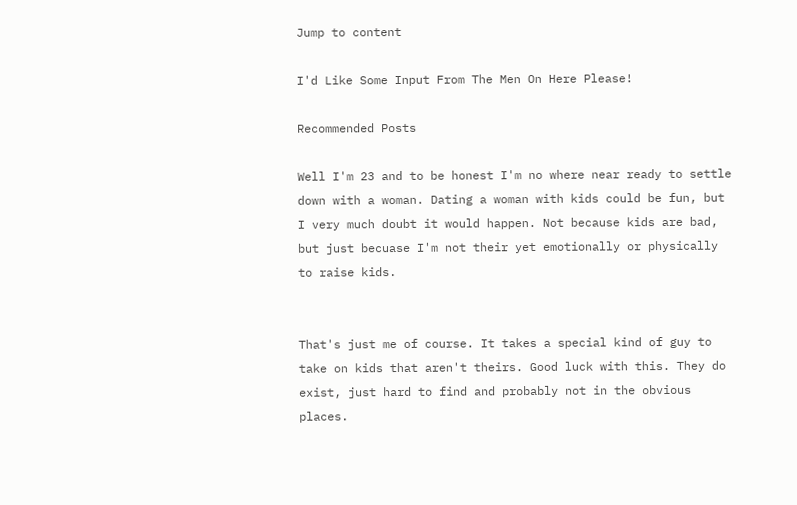Jump to content

I'd Like Some Input From The Men On Here Please!

Recommended Posts

Well I'm 23 and to be honest I'm no where near ready to settle down with a woman. Dating a woman with kids could be fun, but I very much doubt it would happen. Not because kids are bad, but just becuase I'm not their yet emotionally or physically to raise kids.


That's just me of course. It takes a special kind of guy to take on kids that aren't theirs. Good luck with this. They do exist, just hard to find and probably not in the obvious places.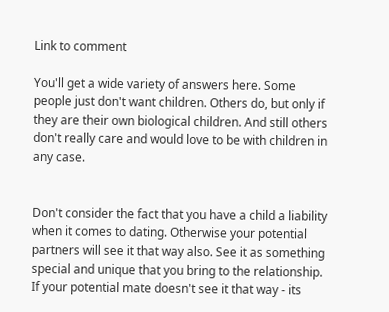Link to comment

You'll get a wide variety of answers here. Some people just don't want children. Others do, but only if they are their own biological children. And still others don't really care and would love to be with children in any case.


Don't consider the fact that you have a child a liability when it comes to dating. Otherwise your potential partners will see it that way also. See it as something special and unique that you bring to the relationship. If your potential mate doesn't see it that way - its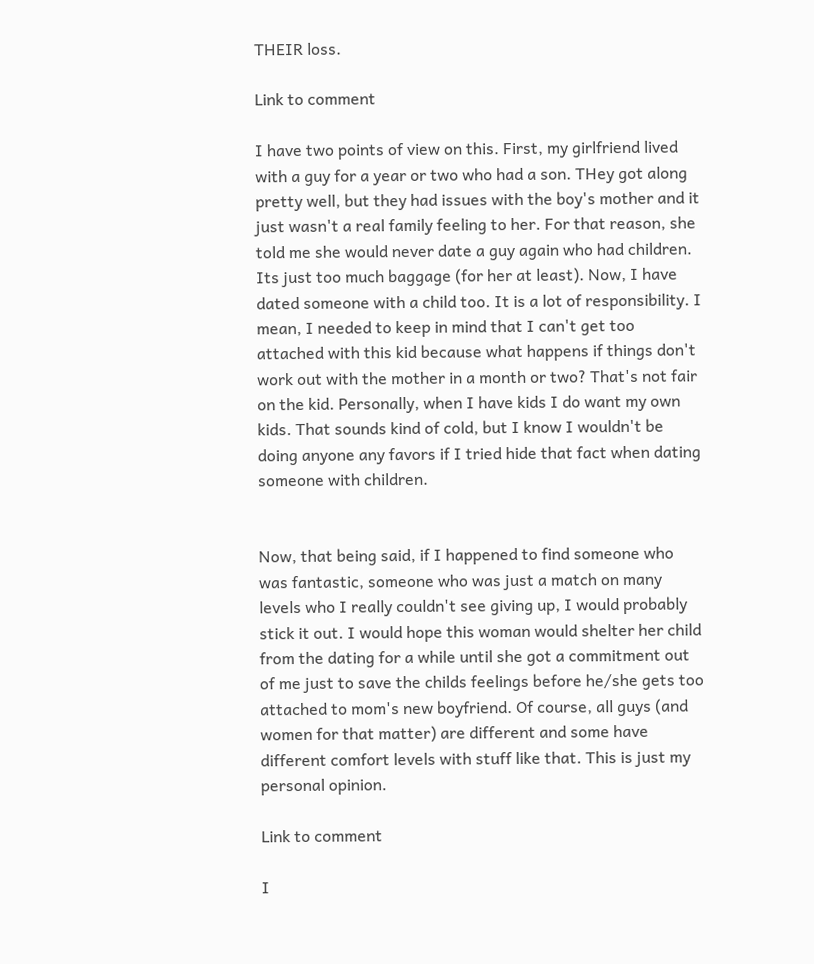THEIR loss.

Link to comment

I have two points of view on this. First, my girlfriend lived with a guy for a year or two who had a son. THey got along pretty well, but they had issues with the boy's mother and it just wasn't a real family feeling to her. For that reason, she told me she would never date a guy again who had children. Its just too much baggage (for her at least). Now, I have dated someone with a child too. It is a lot of responsibility. I mean, I needed to keep in mind that I can't get too attached with this kid because what happens if things don't work out with the mother in a month or two? That's not fair on the kid. Personally, when I have kids I do want my own kids. That sounds kind of cold, but I know I wouldn't be doing anyone any favors if I tried hide that fact when dating someone with children.


Now, that being said, if I happened to find someone who was fantastic, someone who was just a match on many levels who I really couldn't see giving up, I would probably stick it out. I would hope this woman would shelter her child from the dating for a while until she got a commitment out of me just to save the childs feelings before he/she gets too attached to mom's new boyfriend. Of course, all guys (and women for that matter) are different and some have different comfort levels with stuff like that. This is just my personal opinion.

Link to comment

I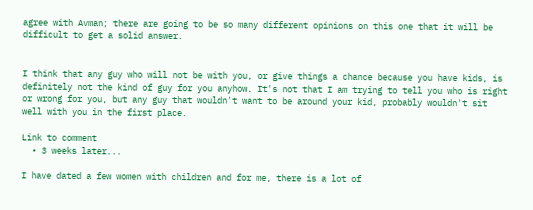agree with Avman; there are going to be so many different opinions on this one that it will be difficult to get a solid answer.


I think that any guy who will not be with you, or give things a chance because you have kids, is definitely not the kind of guy for you anyhow. It's not that I am trying to tell you who is right or wrong for you, but any guy that wouldn't want to be around your kid, probably wouldn't sit well with you in the first place.

Link to comment
  • 3 weeks later...

I have dated a few women with children and for me, there is a lot of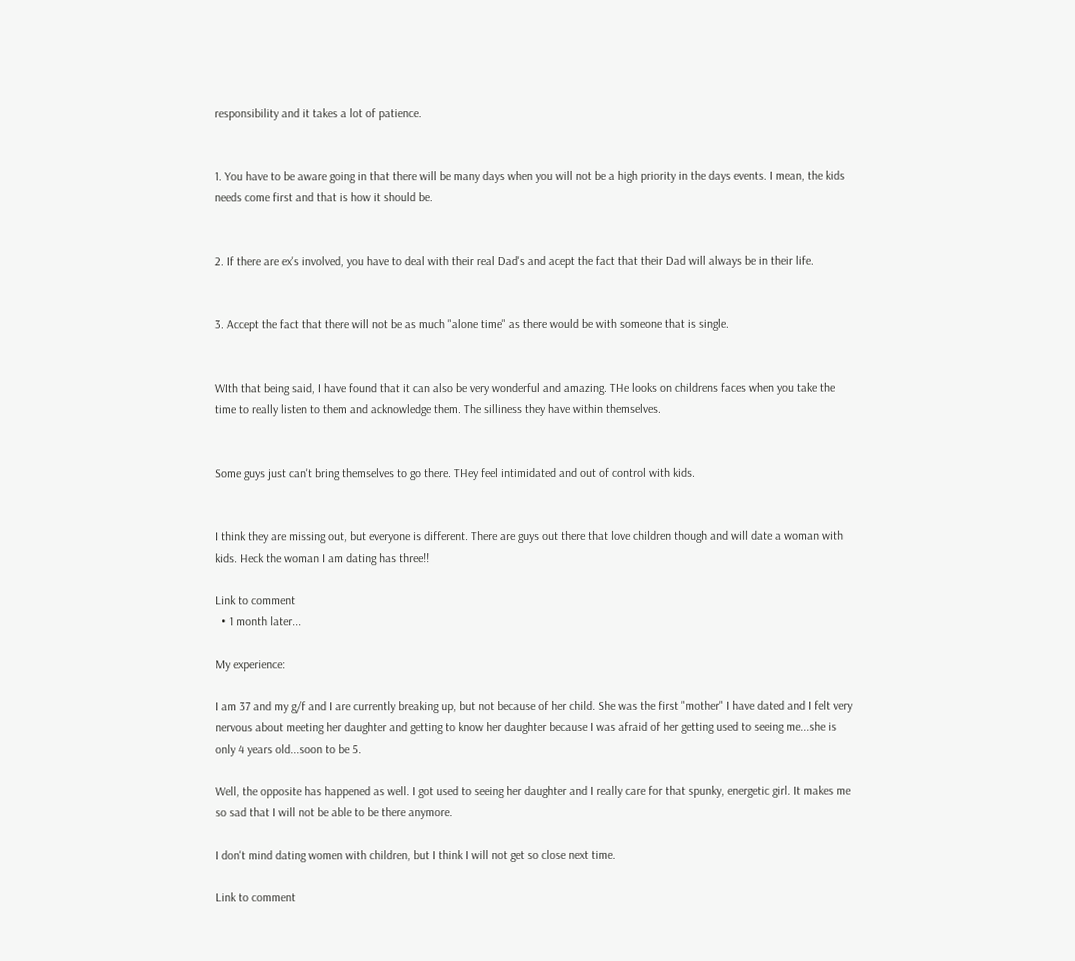responsibility and it takes a lot of patience.


1. You have to be aware going in that there will be many days when you will not be a high priority in the days events. I mean, the kids needs come first and that is how it should be.


2. If there are ex's involved, you have to deal with their real Dad's and acept the fact that their Dad will always be in their life.


3. Accept the fact that there will not be as much "alone time" as there would be with someone that is single.


WIth that being said, I have found that it can also be very wonderful and amazing. THe looks on childrens faces when you take the time to really listen to them and acknowledge them. The silliness they have within themselves.


Some guys just can't bring themselves to go there. THey feel intimidated and out of control with kids.


I think they are missing out, but everyone is different. There are guys out there that love children though and will date a woman with kids. Heck the woman I am dating has three!!

Link to comment
  • 1 month later...

My experience:

I am 37 and my g/f and I are currently breaking up, but not because of her child. She was the first "mother" I have dated and I felt very nervous about meeting her daughter and getting to know her daughter because I was afraid of her getting used to seeing me...she is only 4 years old...soon to be 5.

Well, the opposite has happened as well. I got used to seeing her daughter and I really care for that spunky, energetic girl. It makes me so sad that I will not be able to be there anymore.

I don't mind dating women with children, but I think I will not get so close next time.

Link to comment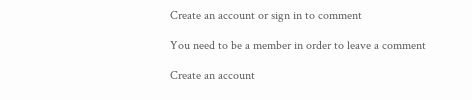Create an account or sign in to comment

You need to be a member in order to leave a comment

Create an account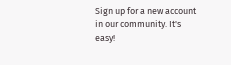Sign up for a new account in our community. It's easy!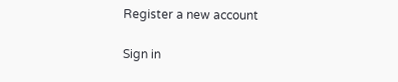Register a new account

Sign in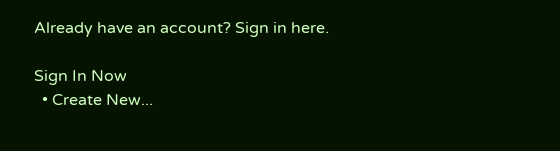Already have an account? Sign in here.

Sign In Now
  • Create New...